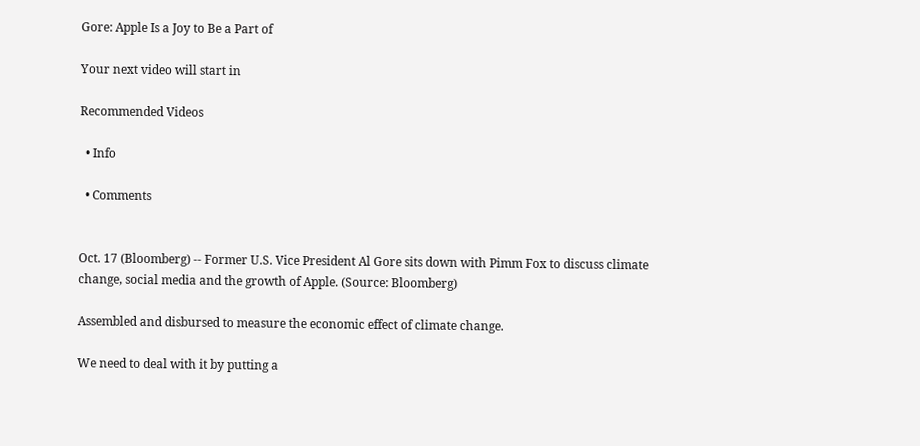Gore: Apple Is a Joy to Be a Part of

Your next video will start in

Recommended Videos

  • Info

  • Comments


Oct. 17 (Bloomberg) -- Former U.S. Vice President Al Gore sits down with Pimm Fox to discuss climate change, social media and the growth of Apple. (Source: Bloomberg)

Assembled and disbursed to measure the economic effect of climate change.

We need to deal with it by putting a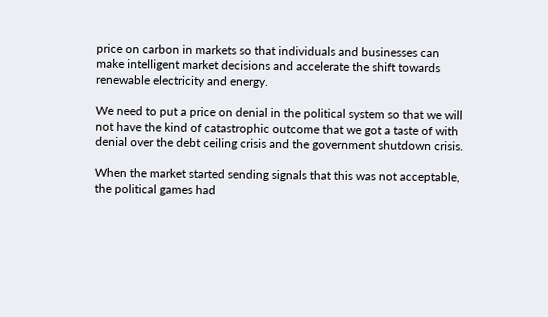price on carbon in markets so that individuals and businesses can make intelligent market decisions and accelerate the shift towards renewable electricity and energy.

We need to put a price on denial in the political system so that we will not have the kind of catastrophic outcome that we got a taste of with denial over the debt ceiling crisis and the government shutdown crisis.

When the market started sending signals that this was not acceptable, the political games had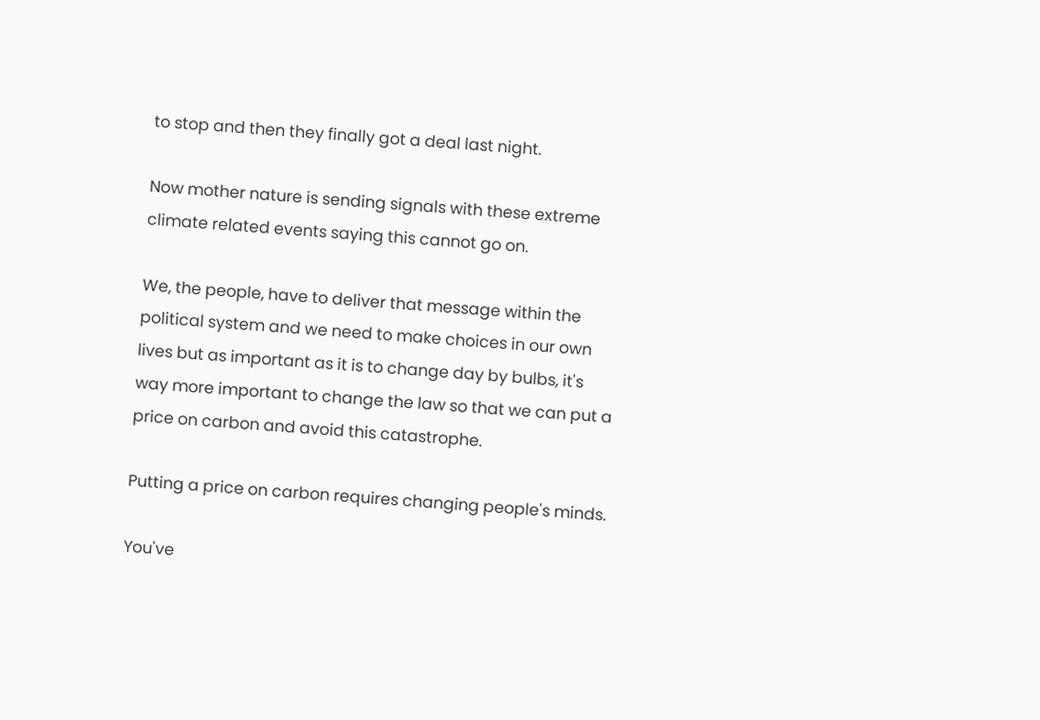to stop and then they finally got a deal last night.

Now mother nature is sending signals with these extreme climate related events saying this cannot go on.

We, the people, have to deliver that message within the political system and we need to make choices in our own lives but as important as it is to change day by bulbs, it's way more important to change the law so that we can put a price on carbon and avoid this catastrophe.

Putting a price on carbon requires changing people's minds.

You've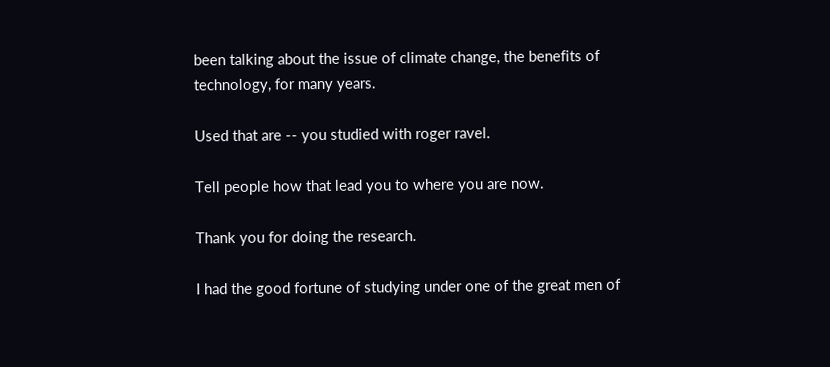been talking about the issue of climate change, the benefits of technology, for many years.

Used that are -- you studied with roger ravel.

Tell people how that lead you to where you are now.

Thank you for doing the research.

I had the good fortune of studying under one of the great men of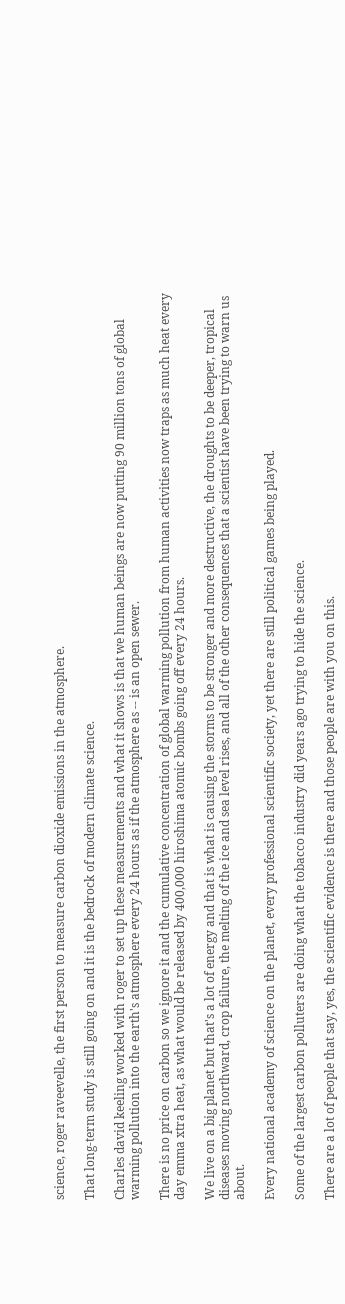science, roger raveevelle, the first person to measure carbon dioxide emissions in the atmosphere.

That long-term study is still going on and it is the bedrock of modern climate science.

Charles david keeling worked with roger to set up these measurements and what it shows is that we human beings are now putting 90 million tons of global warming pollution into the earth's atmosphere every 24 hours as if the atmosphere as -- is an open sewer.

There is no price on carbon so we ignore it and the cumulative concentration of global warming pollution from human activities now traps as much heat every day emma xtra heat, as what would be released by 400,000 hiroshima atomic bombs going off every 24 hours.

We live on a big planet but that's a lot of energy and that is what is causing the storms to be stronger and more destructive, the droughts to be deeper, tropical diseases moving northward, crop failure, the melting of the ice and sea level rises, and all of the other consequences that a scientist have been trying to warn us about.

Every national academy of science on the planet, every professional scientific society, yet there are still political games being played.

Some of the largest carbon polluters are doing what the tobacco industry did years ago trying to hide the science.

There are a lot of people that say, yes, the scientific evidence is there and those people are with you on this.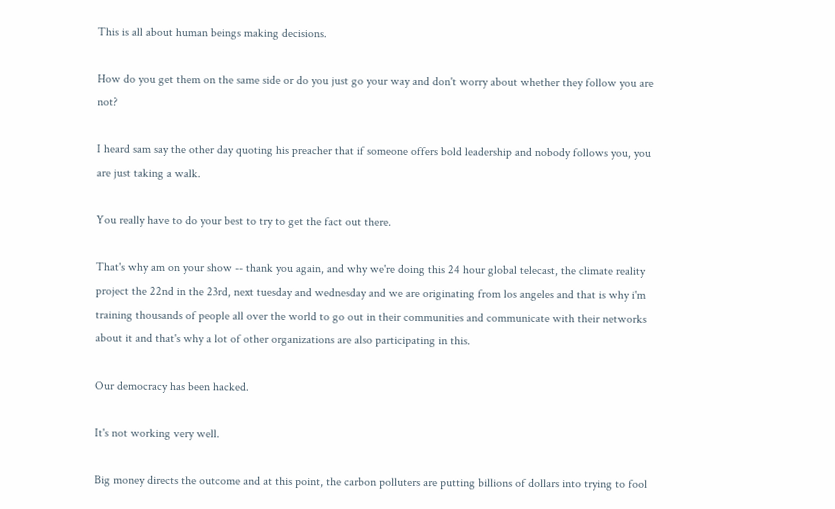This is all about human beings making decisions.

How do you get them on the same side or do you just go your way and don't worry about whether they follow you are not?

I heard sam say the other day quoting his preacher that if someone offers bold leadership and nobody follows you, you are just taking a walk.

You really have to do your best to try to get the fact out there.

That's why am on your show -- thank you again, and why we're doing this 24 hour global telecast, the climate reality project the 22nd in the 23rd, next tuesday and wednesday and we are originating from los angeles and that is why i'm training thousands of people all over the world to go out in their communities and communicate with their networks about it and that's why a lot of other organizations are also participating in this.

Our democracy has been hacked.

It's not working very well.

Big money directs the outcome and at this point, the carbon polluters are putting billions of dollars into trying to fool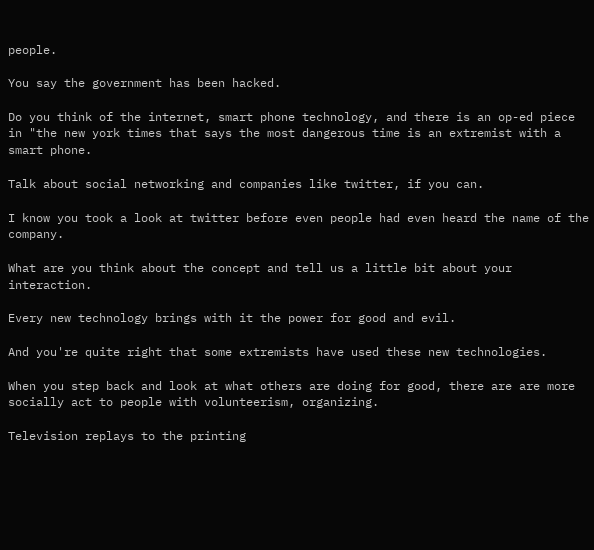people.

You say the government has been hacked.

Do you think of the internet, smart phone technology, and there is an op-ed piece in "the new york times that says the most dangerous time is an extremist with a smart phone.

Talk about social networking and companies like twitter, if you can.

I know you took a look at twitter before even people had even heard the name of the company.

What are you think about the concept and tell us a little bit about your interaction.

Every new technology brings with it the power for good and evil.

And you're quite right that some extremists have used these new technologies.

When you step back and look at what others are doing for good, there are are more socially act to people with volunteerism, organizing.

Television replays to the printing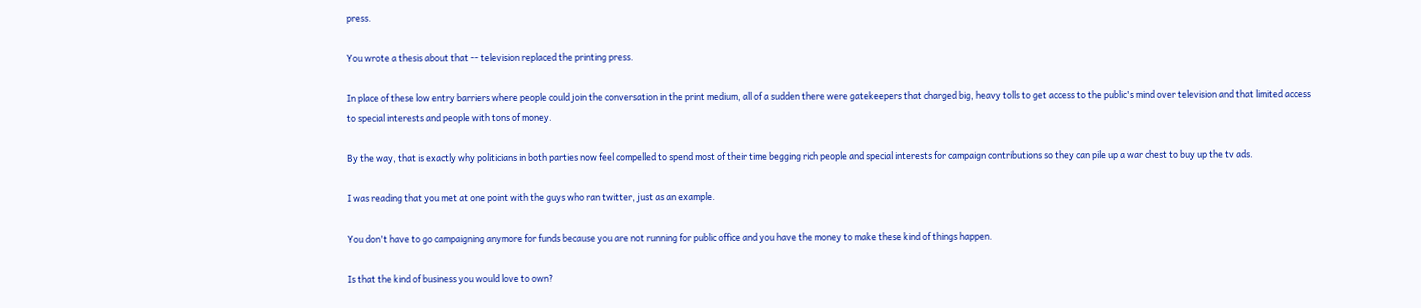press.

You wrote a thesis about that -- television replaced the printing press.

In place of these low entry barriers where people could join the conversation in the print medium, all of a sudden there were gatekeepers that charged big, heavy tolls to get access to the public's mind over television and that limited access to special interests and people with tons of money.

By the way, that is exactly why politicians in both parties now feel compelled to spend most of their time begging rich people and special interests for campaign contributions so they can pile up a war chest to buy up the tv ads.

I was reading that you met at one point with the guys who ran twitter, just as an example.

You don't have to go campaigning anymore for funds because you are not running for public office and you have the money to make these kind of things happen.

Is that the kind of business you would love to own?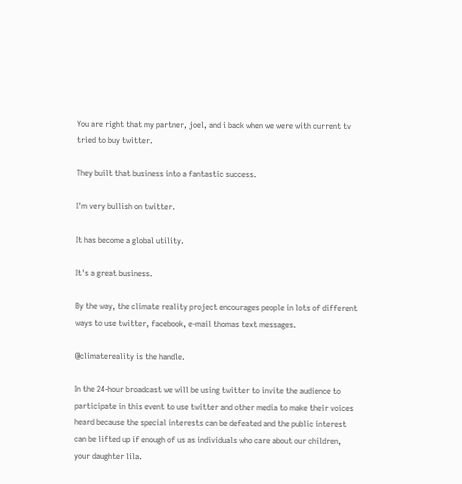You are right that my partner, joel, and i back when we were with current tv tried to buy twitter.

They built that business into a fantastic success.

I'm very bullish on twitter.

It has become a global utility.

It's a great business.

By the way, the climate reality project encourages people in lots of different ways to use twitter, facebook, e-mail thomas text messages.

@climatereality is the handle.

In the 24-hour broadcast we will be using twitter to invite the audience to participate in this event to use twitter and other media to make their voices heard because the special interests can be defeated and the public interest can be lifted up if enough of us as individuals who care about our children, your daughter lila.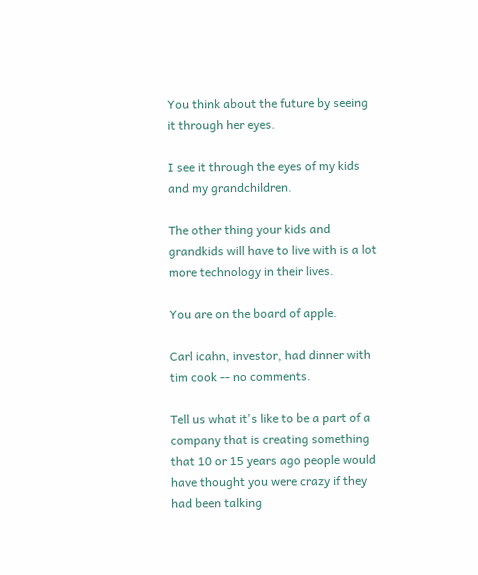You think about the future by seeing it through her eyes.

I see it through the eyes of my kids and my grandchildren.

The other thing your kids and grandkids will have to live with is a lot more technology in their lives.

You are on the board of apple.

Carl icahn, investor, had dinner with tim cook -- no comments.

Tell us what it's like to be a part of a company that is creating something that 10 or 15 years ago people would have thought you were crazy if they had been talking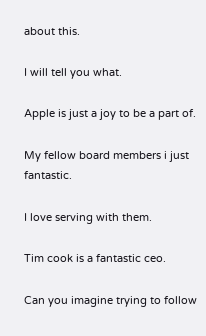about this.

I will tell you what.

Apple is just a joy to be a part of.

My fellow board members i just fantastic.

I love serving with them.

Tim cook is a fantastic ceo.

Can you imagine trying to follow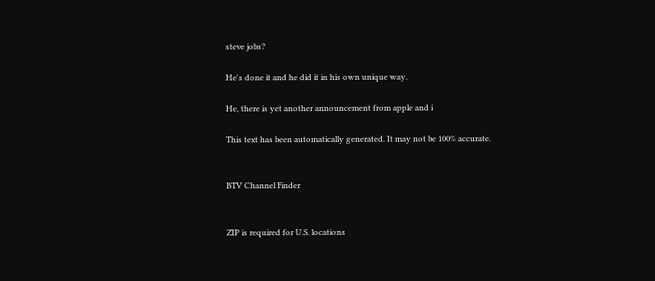steve jobs?

He's done it and he did it in his own unique way.

He, there is yet another announcement from apple and i

This text has been automatically generated. It may not be 100% accurate.


BTV Channel Finder


ZIP is required for U.S. locations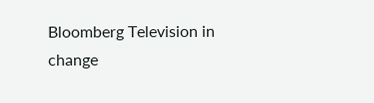Bloomberg Television in   change